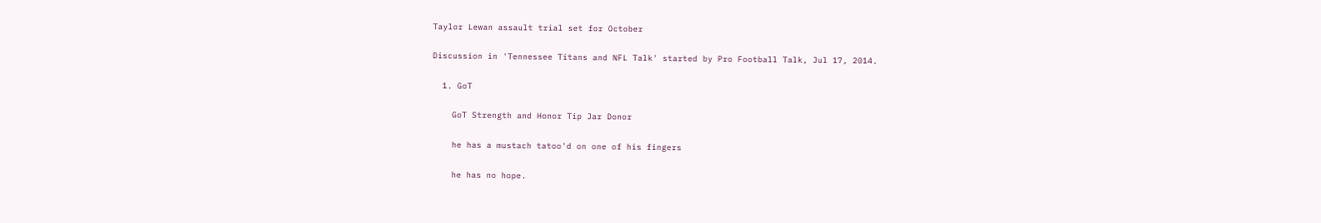Taylor Lewan assault trial set for October

Discussion in 'Tennessee Titans and NFL Talk' started by Pro Football Talk, Jul 17, 2014.

  1. GoT

    GoT Strength and Honor Tip Jar Donor

    he has a mustach tatoo'd on one of his fingers

    he has no hope.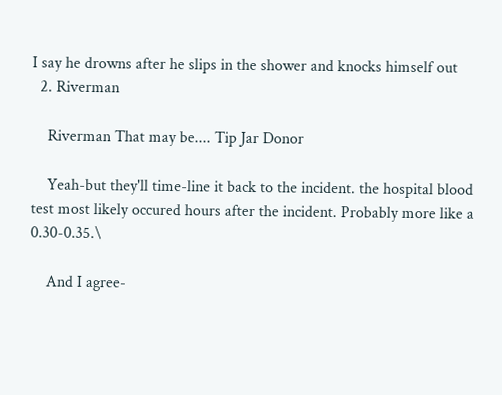I say he drowns after he slips in the shower and knocks himself out
  2. Riverman

    Riverman That may be.... Tip Jar Donor

    Yeah-but they'll time-line it back to the incident. the hospital blood test most likely occured hours after the incident. Probably more like a 0.30-0.35.\

    And I agree-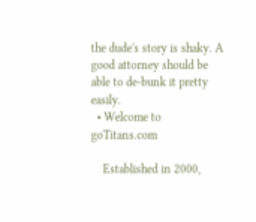the dude's story is shaky. A good attorney should be able to de-bunk it pretty easily.
  • Welcome to goTitans.com

    Established in 2000,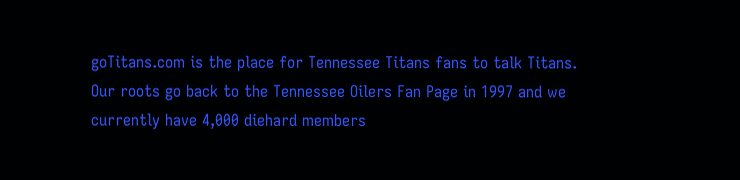goTitans.com is the place for Tennessee Titans fans to talk Titans. Our roots go back to the Tennessee Oilers Fan Page in 1997 and we currently have 4,000 diehard members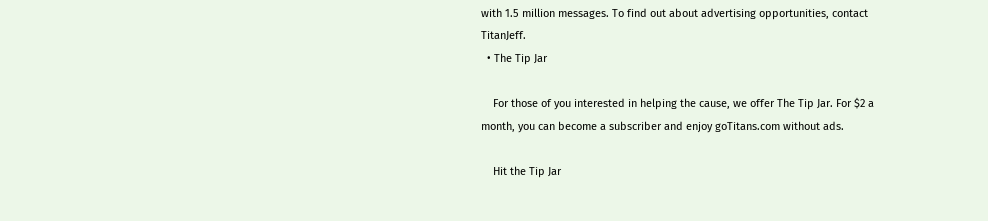with 1.5 million messages. To find out about advertising opportunities, contact TitanJeff.
  • The Tip Jar

    For those of you interested in helping the cause, we offer The Tip Jar. For $2 a month, you can become a subscriber and enjoy goTitans.com without ads.

    Hit the Tip Jar